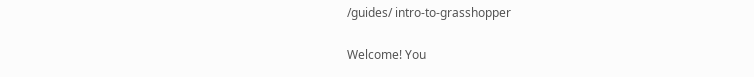/guides/ intro-to-grasshopper

Welcome! You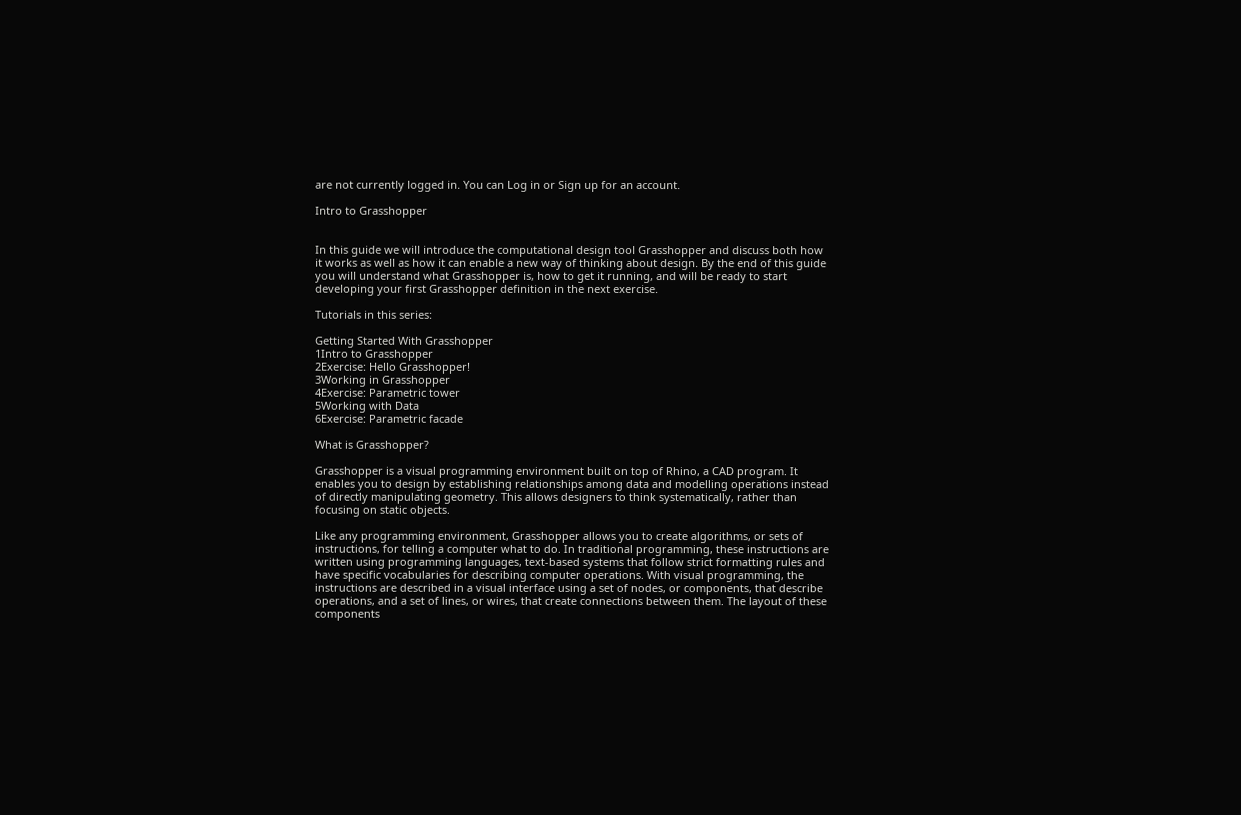are not currently logged in. You can Log in or Sign up for an account.

Intro to Grasshopper


In this guide we will introduce the computational design tool Grasshopper and discuss both how it works as well as how it can enable a new way of thinking about design. By the end of this guide you will understand what Grasshopper is, how to get it running, and will be ready to start developing your first Grasshopper definition in the next exercise.

Tutorials in this series:

Getting Started With Grasshopper
1Intro to Grasshopper
2Exercise: Hello Grasshopper!
3Working in Grasshopper
4Exercise: Parametric tower
5Working with Data
6Exercise: Parametric facade

What is Grasshopper?

Grasshopper is a visual programming environment built on top of Rhino, a CAD program. It enables you to design by establishing relationships among data and modelling operations instead of directly manipulating geometry. This allows designers to think systematically, rather than focusing on static objects.

Like any programming environment, Grasshopper allows you to create algorithms, or sets of instructions, for telling a computer what to do. In traditional programming, these instructions are written using programming languages, text-based systems that follow strict formatting rules and have specific vocabularies for describing computer operations. With visual programming, the instructions are described in a visual interface using a set of nodes, or components, that describe operations, and a set of lines, or wires, that create connections between them. The layout of these components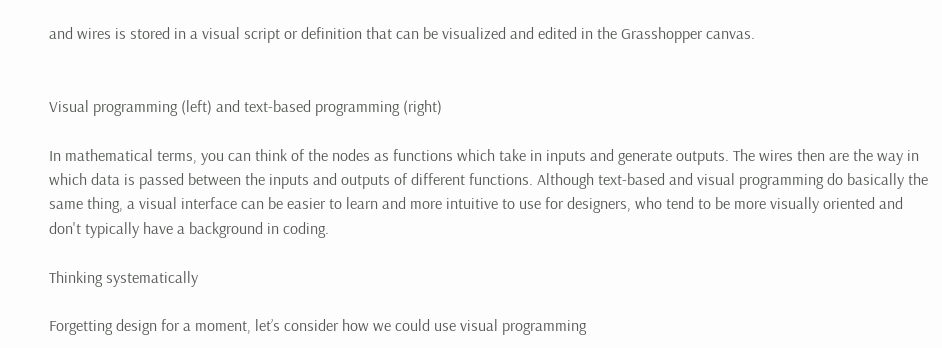and wires is stored in a visual script or definition that can be visualized and edited in the Grasshopper canvas.


Visual programming (left) and text-based programming (right)

In mathematical terms, you can think of the nodes as functions which take in inputs and generate outputs. The wires then are the way in which data is passed between the inputs and outputs of different functions. Although text-based and visual programming do basically the same thing, a visual interface can be easier to learn and more intuitive to use for designers, who tend to be more visually oriented and don't typically have a background in coding.

Thinking systematically

Forgetting design for a moment, let’s consider how we could use visual programming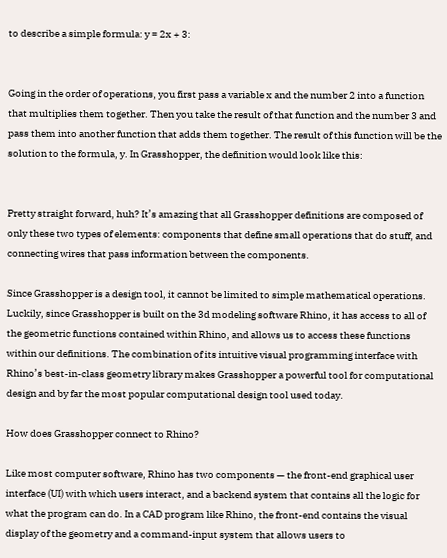to describe a simple formula: y = 2x + 3:


Going in the order of operations, you first pass a variable x and the number 2 into a function that multiplies them together. Then you take the result of that function and the number 3 and pass them into another function that adds them together. The result of this function will be the solution to the formula, y. In Grasshopper, the definition would look like this:


Pretty straight forward, huh? It’s amazing that all Grasshopper definitions are composed of only these two types of elements: components that define small operations that do stuff, and connecting wires that pass information between the components.

Since Grasshopper is a design tool, it cannot be limited to simple mathematical operations. Luckily, since Grasshopper is built on the 3d modeling software Rhino, it has access to all of the geometric functions contained within Rhino, and allows us to access these functions within our definitions. The combination of its intuitive visual programming interface with Rhino’s best-in-class geometry library makes Grasshopper a powerful tool for computational design and by far the most popular computational design tool used today.

How does Grasshopper connect to Rhino?

Like most computer software, Rhino has two components — the front-end graphical user interface (UI) with which users interact, and a backend system that contains all the logic for what the program can do. In a CAD program like Rhino, the front-end contains the visual display of the geometry and a command-input system that allows users to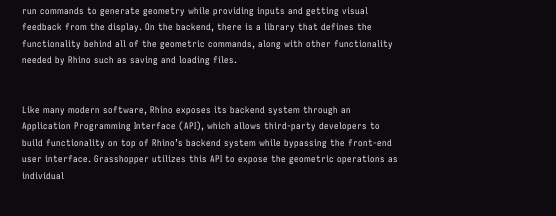run commands to generate geometry while providing inputs and getting visual feedback from the display. On the backend, there is a library that defines the functionality behind all of the geometric commands, along with other functionality needed by Rhino such as saving and loading files.


Like many modern software, Rhino exposes its backend system through an Application Programming Interface (API), which allows third-party developers to build functionality on top of Rhino’s backend system while bypassing the front-end user interface. Grasshopper utilizes this API to expose the geometric operations as individual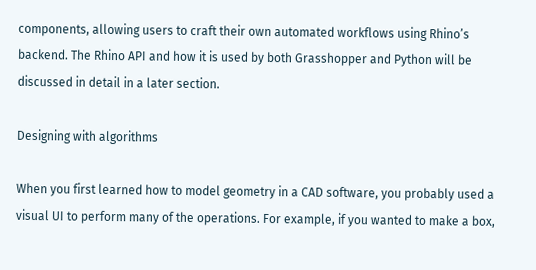components, allowing users to craft their own automated workflows using Rhino’s backend. The Rhino API and how it is used by both Grasshopper and Python will be discussed in detail in a later section.

Designing with algorithms

When you first learned how to model geometry in a CAD software, you probably used a visual UI to perform many of the operations. For example, if you wanted to make a box,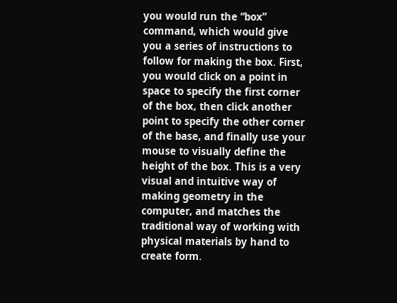you would run the “box” command, which would give you a series of instructions to follow for making the box. First, you would click on a point in space to specify the first corner of the box, then click another point to specify the other corner of the base, and finally use your mouse to visually define the height of the box. This is a very visual and intuitive way of making geometry in the computer, and matches the traditional way of working with physical materials by hand to create form.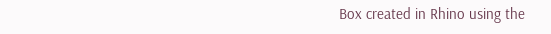Box created in Rhino using the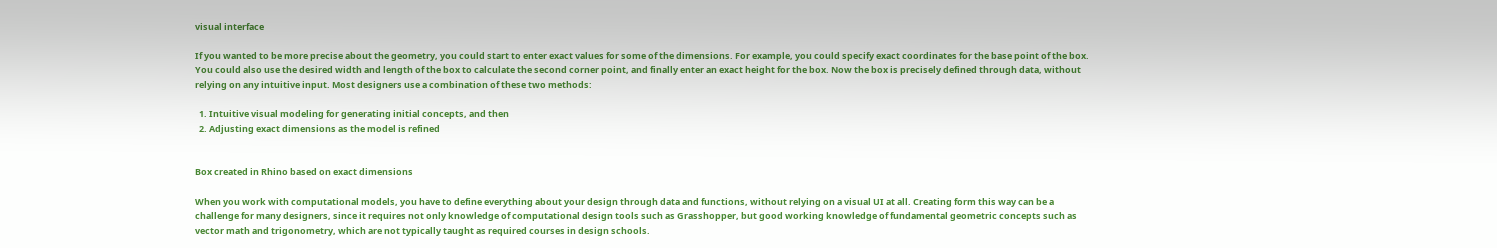visual interface

If you wanted to be more precise about the geometry, you could start to enter exact values for some of the dimensions. For example, you could specify exact coordinates for the base point of the box. You could also use the desired width and length of the box to calculate the second corner point, and finally enter an exact height for the box. Now the box is precisely defined through data, without relying on any intuitive input. Most designers use a combination of these two methods:

  1. Intuitive visual modeling for generating initial concepts, and then
  2. Adjusting exact dimensions as the model is refined


Box created in Rhino based on exact dimensions

When you work with computational models, you have to define everything about your design through data and functions, without relying on a visual UI at all. Creating form this way can be a challenge for many designers, since it requires not only knowledge of computational design tools such as Grasshopper, but good working knowledge of fundamental geometric concepts such as vector math and trigonometry, which are not typically taught as required courses in design schools.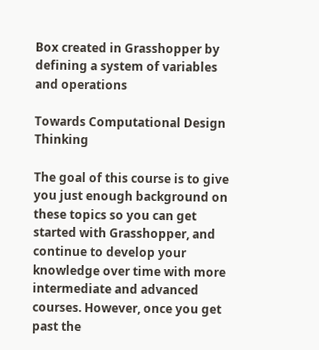Box created in Grasshopper by defining a system of variables and operations

Towards Computational Design Thinking

The goal of this course is to give you just enough background on these topics so you can get started with Grasshopper, and continue to develop your knowledge over time with more intermediate and advanced courses. However, once you get past the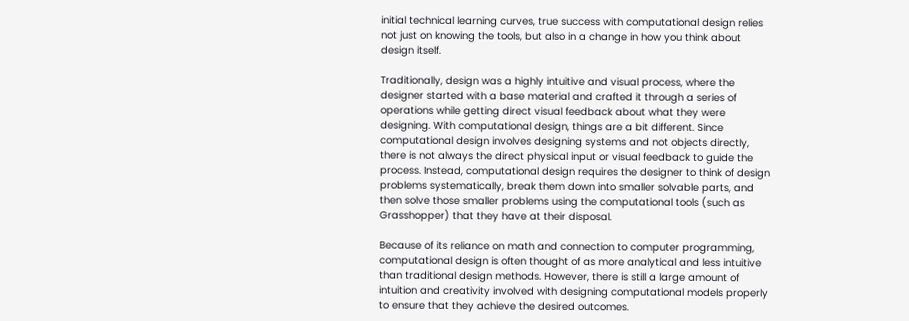initial technical learning curves, true success with computational design relies not just on knowing the tools, but also in a change in how you think about design itself.

Traditionally, design was a highly intuitive and visual process, where the designer started with a base material and crafted it through a series of operations while getting direct visual feedback about what they were designing. With computational design, things are a bit different. Since computational design involves designing systems and not objects directly, there is not always the direct physical input or visual feedback to guide the process. Instead, computational design requires the designer to think of design problems systematically, break them down into smaller solvable parts, and then solve those smaller problems using the computational tools (such as Grasshopper) that they have at their disposal.

Because of its reliance on math and connection to computer programming, computational design is often thought of as more analytical and less intuitive than traditional design methods. However, there is still a large amount of intuition and creativity involved with designing computational models properly to ensure that they achieve the desired outcomes.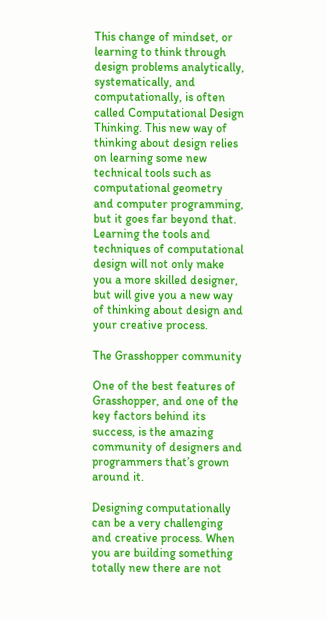This change of mindset, or learning to think through design problems analytically, systematically, and computationally, is often called Computational Design Thinking. This new way of thinking about design relies on learning some new technical tools such as computational geometry and computer programming, but it goes far beyond that. Learning the tools and techniques of computational design will not only make you a more skilled designer, but will give you a new way of thinking about design and your creative process.

The Grasshopper community

One of the best features of Grasshopper, and one of the key factors behind its success, is the amazing community of designers and programmers that’s grown around it.

Designing computationally can be a very challenging and creative process. When you are building something totally new there are not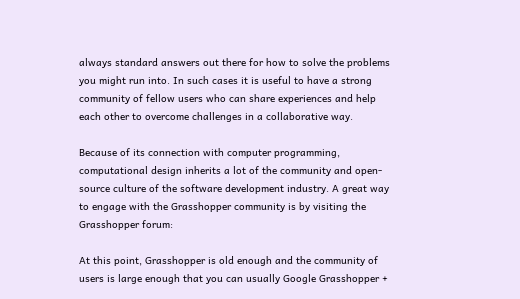always standard answers out there for how to solve the problems you might run into. In such cases it is useful to have a strong community of fellow users who can share experiences and help each other to overcome challenges in a collaborative way.

Because of its connection with computer programming, computational design inherits a lot of the community and open-source culture of the software development industry. A great way to engage with the Grasshopper community is by visiting the Grasshopper forum:

At this point, Grasshopper is old enough and the community of users is large enough that you can usually Google Grasshopper +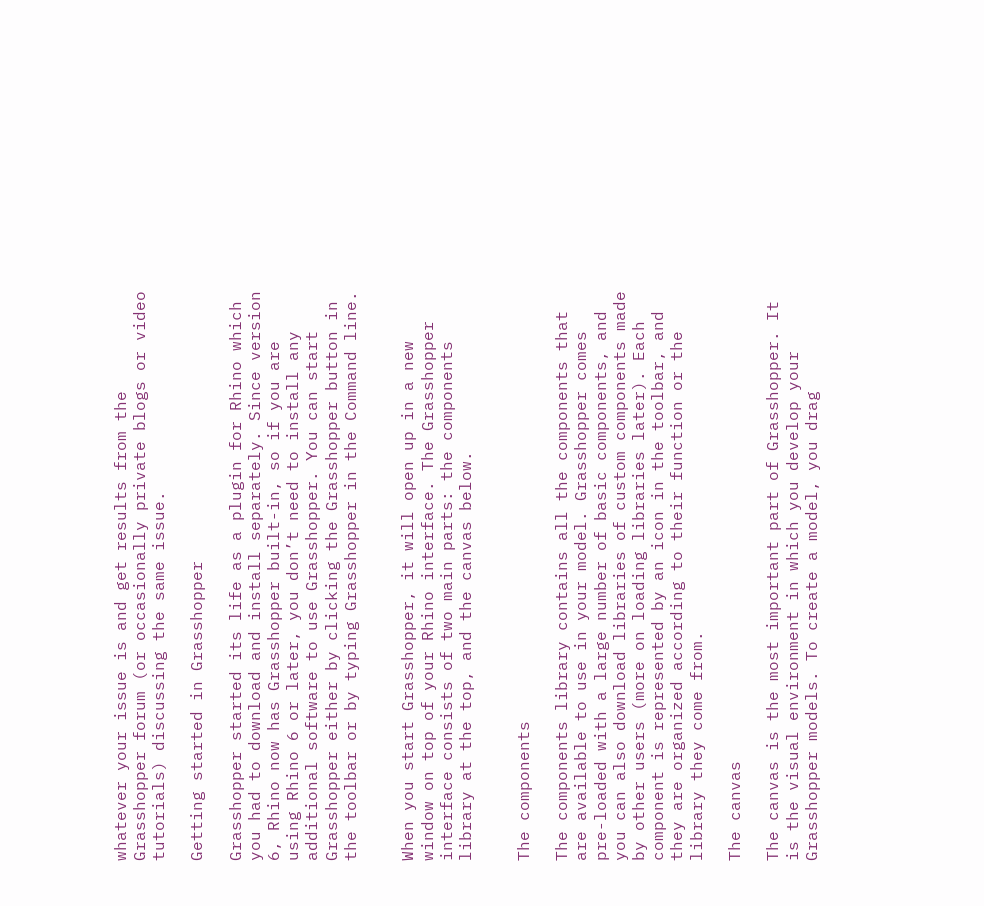whatever your issue is and get results from the Grasshopper forum (or occasionally private blogs or video tutorials) discussing the same issue.

Getting started in Grasshopper

Grasshopper started its life as a plugin for Rhino which you had to download and install separately. Since version 6, Rhino now has Grasshopper built-in, so if you are using Rhino 6 or later, you don’t need to install any additional software to use Grasshopper. You can start Grasshopper either by clicking the Grasshopper button in the toolbar or by typing Grasshopper in the Command line.


When you start Grasshopper, it will open up in a new window on top of your Rhino interface. The Grasshopper interface consists of two main parts: the components library at the top, and the canvas below.


The components

The components library contains all the components that are available to use in your model. Grasshopper comes pre-loaded with a large number of basic components, and you can also download libraries of custom components made by other users (more on loading libraries later). Each component is represented by an icon in the toolbar, and they are organized according to their function or the library they come from.

The canvas

The canvas is the most important part of Grasshopper. It is the visual environment in which you develop your Grasshopper models. To create a model, you drag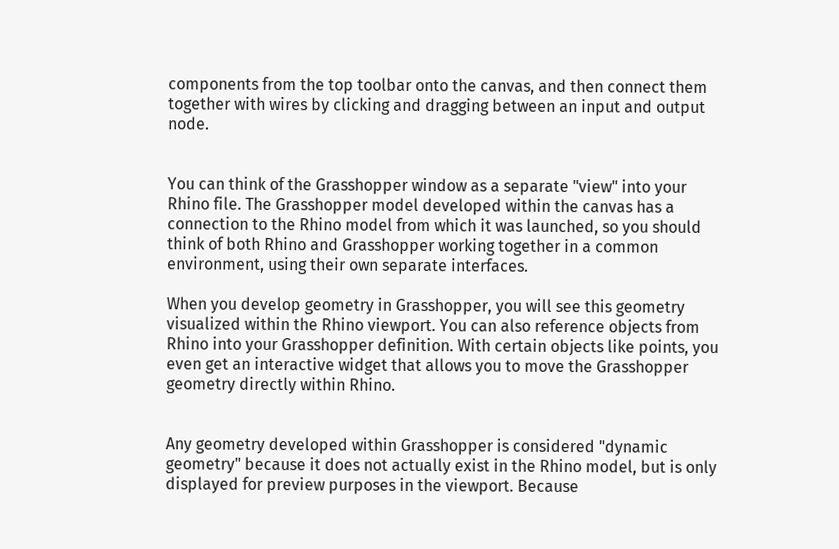components from the top toolbar onto the canvas, and then connect them together with wires by clicking and dragging between an input and output node.


You can think of the Grasshopper window as a separate "view" into your Rhino file. The Grasshopper model developed within the canvas has a connection to the Rhino model from which it was launched, so you should think of both Rhino and Grasshopper working together in a common environment, using their own separate interfaces.

When you develop geometry in Grasshopper, you will see this geometry visualized within the Rhino viewport. You can also reference objects from Rhino into your Grasshopper definition. With certain objects like points, you even get an interactive widget that allows you to move the Grasshopper geometry directly within Rhino.


Any geometry developed within Grasshopper is considered "dynamic geometry" because it does not actually exist in the Rhino model, but is only displayed for preview purposes in the viewport. Because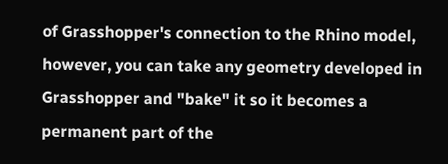of Grasshopper's connection to the Rhino model, however, you can take any geometry developed in Grasshopper and "bake" it so it becomes a permanent part of the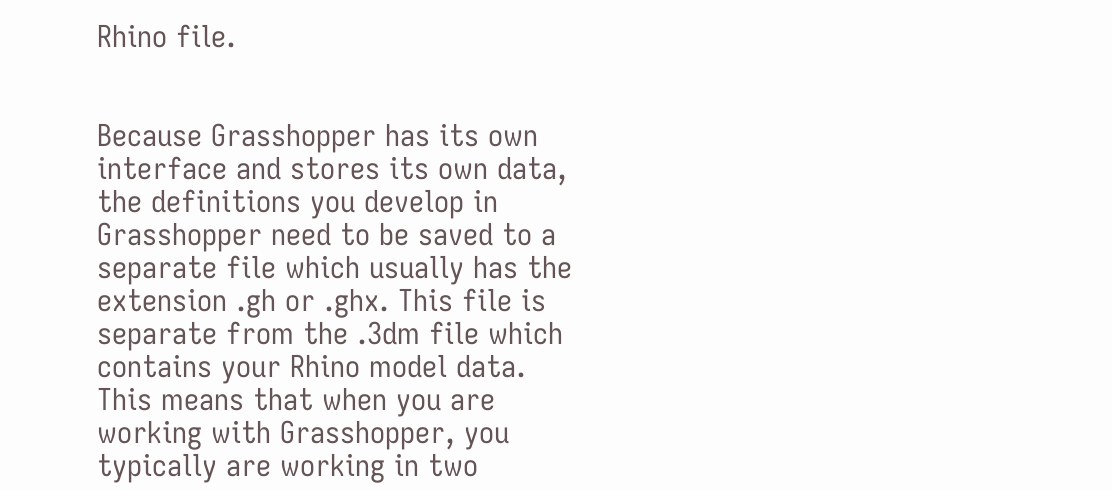Rhino file.


Because Grasshopper has its own interface and stores its own data, the definitions you develop in Grasshopper need to be saved to a separate file which usually has the extension .gh or .ghx. This file is separate from the .3dm file which contains your Rhino model data. This means that when you are working with Grasshopper, you typically are working in two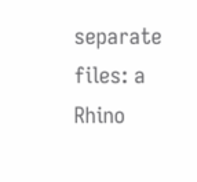separate files: a Rhino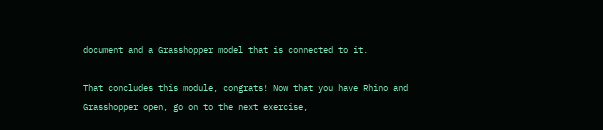document and a Grasshopper model that is connected to it.

That concludes this module, congrats! Now that you have Rhino and Grasshopper open, go on to the next exercise,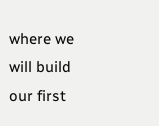where we will build our first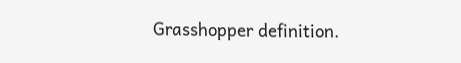Grasshopper definition.